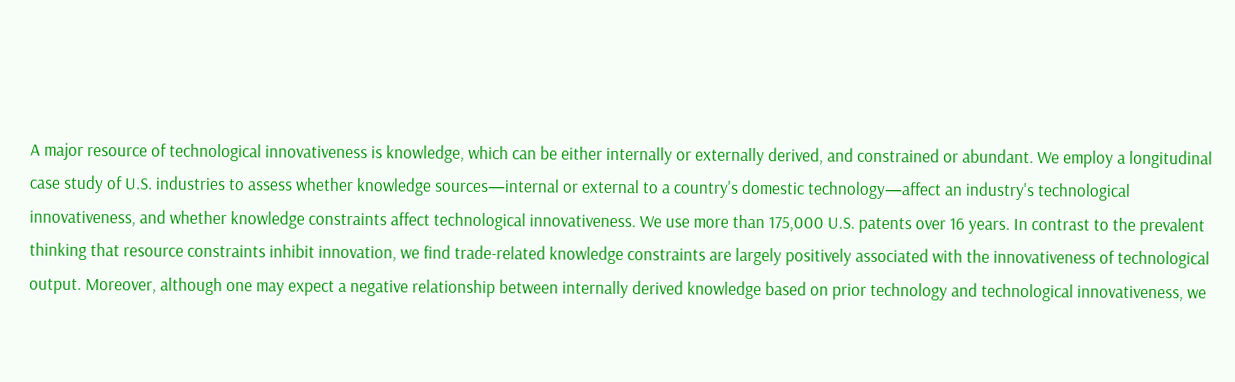A major resource of technological innovativeness is knowledge, which can be either internally or externally derived, and constrained or abundant. We employ a longitudinal case study of U.S. industries to assess whether knowledge sources—internal or external to a country's domestic technology—affect an industry's technological innovativeness, and whether knowledge constraints affect technological innovativeness. We use more than 175,000 U.S. patents over 16 years. In contrast to the prevalent thinking that resource constraints inhibit innovation, we find trade-related knowledge constraints are largely positively associated with the innovativeness of technological output. Moreover, although one may expect a negative relationship between internally derived knowledge based on prior technology and technological innovativeness, we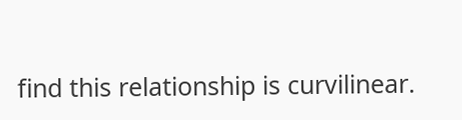find this relationship is curvilinear.